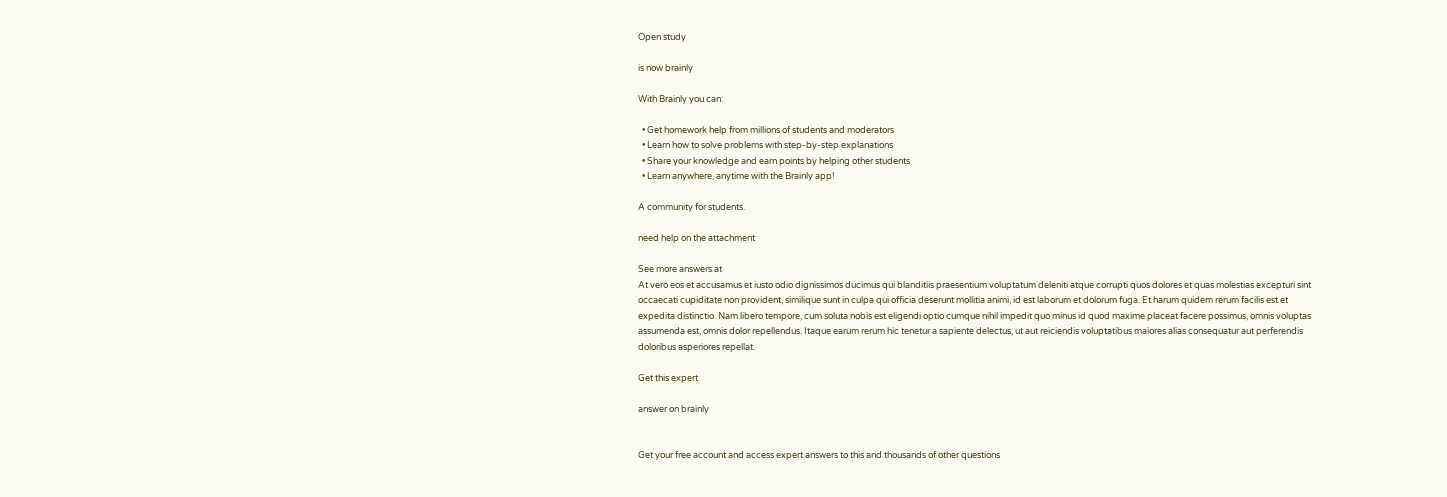Open study

is now brainly

With Brainly you can:

  • Get homework help from millions of students and moderators
  • Learn how to solve problems with step-by-step explanations
  • Share your knowledge and earn points by helping other students
  • Learn anywhere, anytime with the Brainly app!

A community for students.

need help on the attachment

See more answers at
At vero eos et accusamus et iusto odio dignissimos ducimus qui blanditiis praesentium voluptatum deleniti atque corrupti quos dolores et quas molestias excepturi sint occaecati cupiditate non provident, similique sunt in culpa qui officia deserunt mollitia animi, id est laborum et dolorum fuga. Et harum quidem rerum facilis est et expedita distinctio. Nam libero tempore, cum soluta nobis est eligendi optio cumque nihil impedit quo minus id quod maxime placeat facere possimus, omnis voluptas assumenda est, omnis dolor repellendus. Itaque earum rerum hic tenetur a sapiente delectus, ut aut reiciendis voluptatibus maiores alias consequatur aut perferendis doloribus asperiores repellat.

Get this expert

answer on brainly


Get your free account and access expert answers to this and thousands of other questions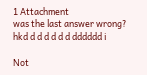1 Attachment
was the last answer wrong?
hkd d d d d d d dddddd i

Not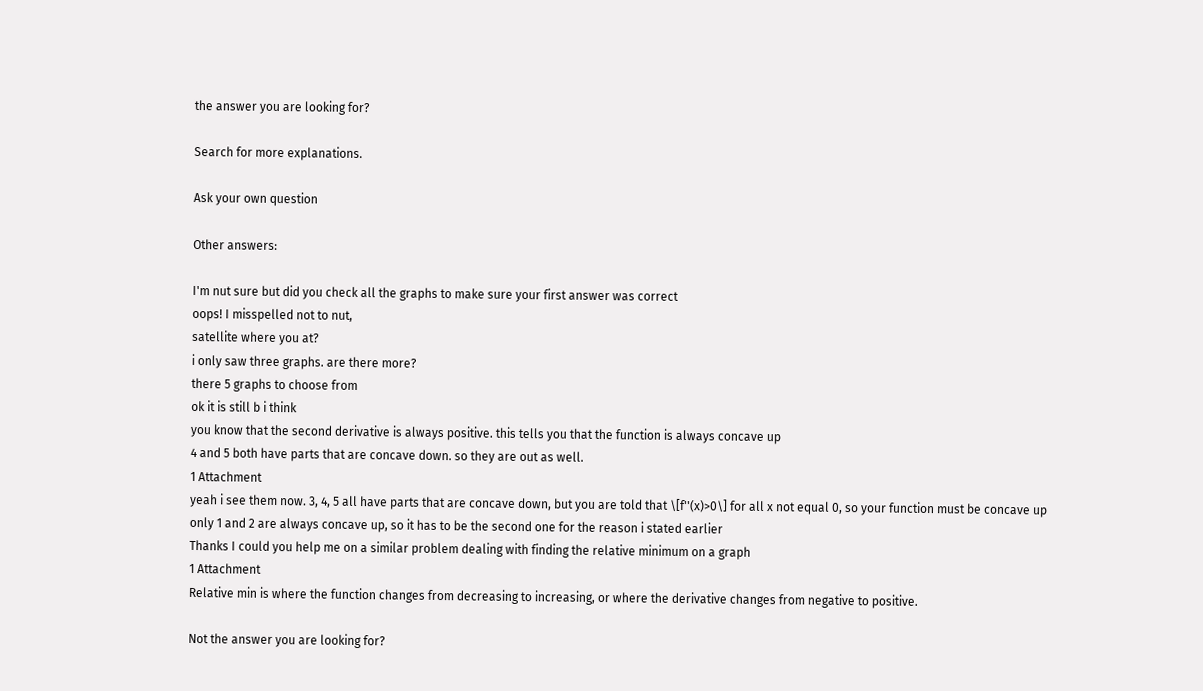the answer you are looking for?

Search for more explanations.

Ask your own question

Other answers:

I'm nut sure but did you check all the graphs to make sure your first answer was correct
oops! I misspelled not to nut,
satellite where you at?
i only saw three graphs. are there more?
there 5 graphs to choose from
ok it is still b i think
you know that the second derivative is always positive. this tells you that the function is always concave up
4 and 5 both have parts that are concave down. so they are out as well.
1 Attachment
yeah i see them now. 3, 4, 5 all have parts that are concave down, but you are told that \[f''(x)>0\] for all x not equal 0, so your function must be concave up
only 1 and 2 are always concave up, so it has to be the second one for the reason i stated earlier
Thanks I could you help me on a similar problem dealing with finding the relative minimum on a graph
1 Attachment
Relative min is where the function changes from decreasing to increasing, or where the derivative changes from negative to positive.

Not the answer you are looking for?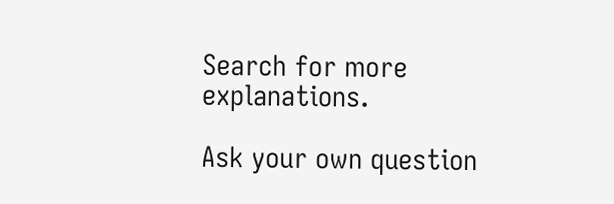Search for more explanations.

Ask your own question